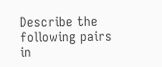Describe the following pairs in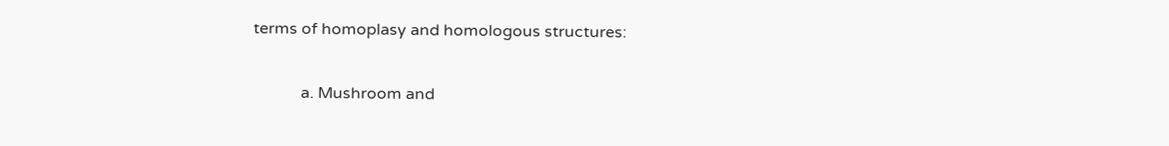terms of homoplasy and homologous structures:

            a. Mushroom and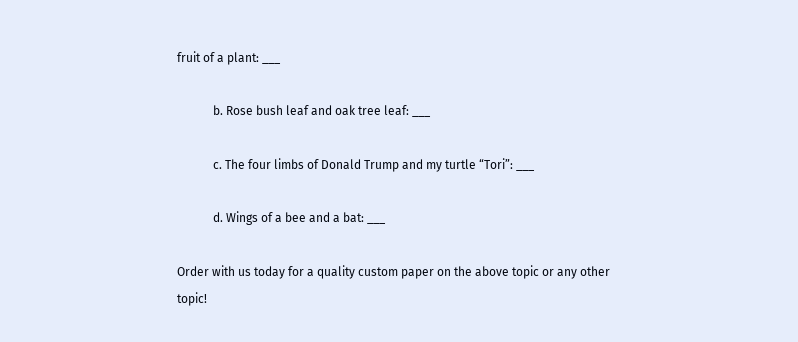fruit of a plant: ___

            b. Rose bush leaf and oak tree leaf: ___

            c. The four limbs of Donald Trump and my turtle “Tori”: ___

            d. Wings of a bee and a bat: ___

Order with us today for a quality custom paper on the above topic or any other topic!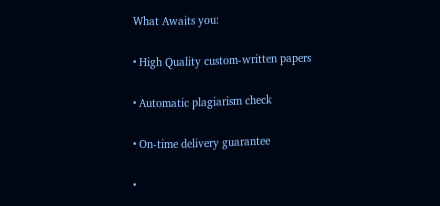What Awaits you:

• High Quality custom-written papers

• Automatic plagiarism check

• On-time delivery guarantee

•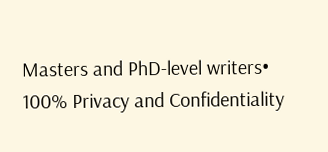Masters and PhD-level writers• 100% Privacy and Confidentiality